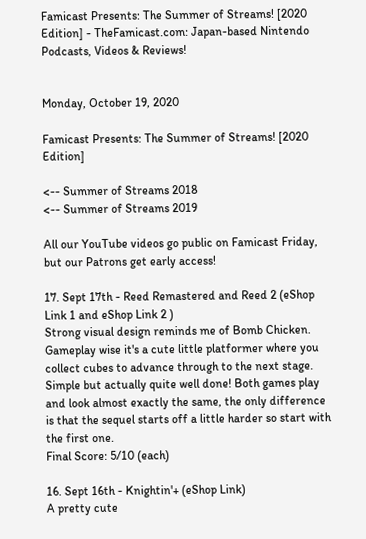Famicast Presents: The Summer of Streams! [2020 Edition] - TheFamicast.com: Japan-based Nintendo Podcasts, Videos & Reviews!


Monday, October 19, 2020

Famicast Presents: The Summer of Streams! [2020 Edition]

<-- Summer of Streams 2018
<-- Summer of Streams 2019

All our YouTube videos go public on Famicast Friday, but our Patrons get early access!

17. Sept 17th - Reed Remastered and Reed 2 (eShop Link 1 and eShop Link 2 )
Strong visual design reminds me of Bomb Chicken. Gameplay wise it's a cute little platformer where you collect cubes to advance through to the next stage. Simple but actually quite well done! Both games play and look almost exactly the same, the only difference is that the sequel starts off a little harder so start with the first one.
Final Score: 5/10 (each)

16. Sept 16th - Knightin'+ (eShop Link)
A pretty cute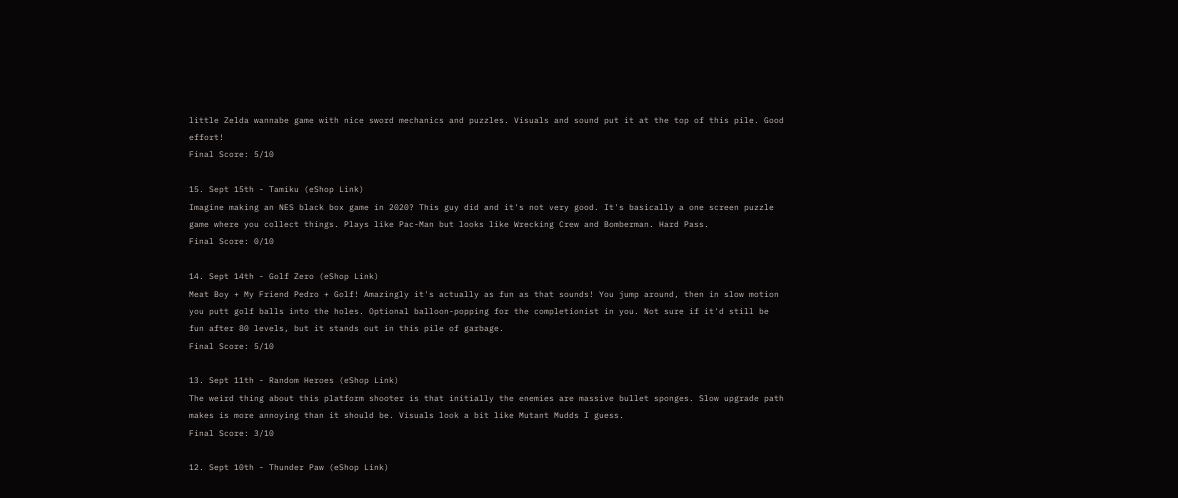little Zelda wannabe game with nice sword mechanics and puzzles. Visuals and sound put it at the top of this pile. Good effort!
Final Score: 5/10

15. Sept 15th - Tamiku (eShop Link)
Imagine making an NES black box game in 2020? This guy did and it's not very good. It's basically a one screen puzzle game where you collect things. Plays like Pac-Man but looks like Wrecking Crew and Bomberman. Hard Pass.
Final Score: 0/10

14. Sept 14th - Golf Zero (eShop Link)
Meat Boy + My Friend Pedro + Golf! Amazingly it's actually as fun as that sounds! You jump around, then in slow motion you putt golf balls into the holes. Optional balloon-popping for the completionist in you. Not sure if it'd still be fun after 80 levels, but it stands out in this pile of garbage.
Final Score: 5/10

13. Sept 11th - Random Heroes (eShop Link)
The weird thing about this platform shooter is that initially the enemies are massive bullet sponges. Slow upgrade path makes is more annoying than it should be. Visuals look a bit like Mutant Mudds I guess.
Final Score: 3/10

12. Sept 10th - Thunder Paw (eShop Link)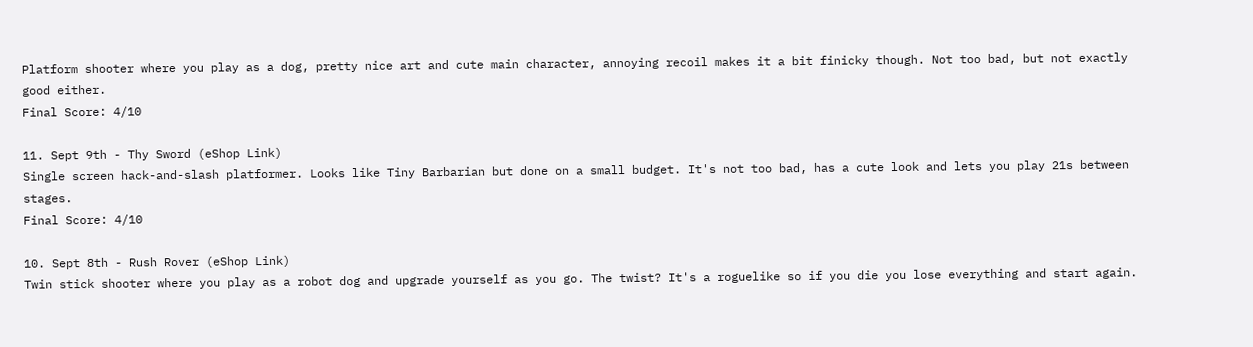Platform shooter where you play as a dog, pretty nice art and cute main character, annoying recoil makes it a bit finicky though. Not too bad, but not exactly good either.
Final Score: 4/10

11. Sept 9th - Thy Sword (eShop Link)
Single screen hack-and-slash platformer. Looks like Tiny Barbarian but done on a small budget. It's not too bad, has a cute look and lets you play 21s between stages.
Final Score: 4/10

10. Sept 8th - Rush Rover (eShop Link)
Twin stick shooter where you play as a robot dog and upgrade yourself as you go. The twist? It's a roguelike so if you die you lose everything and start again.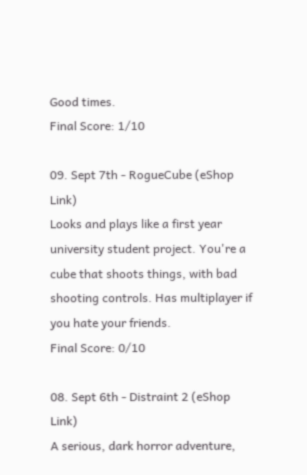Good times.
Final Score: 1/10

09. Sept 7th - RogueCube (eShop Link)
Looks and plays like a first year university student project. You're a cube that shoots things, with bad shooting controls. Has multiplayer if you hate your friends.
Final Score: 0/10

08. Sept 6th - Distraint 2 (eShop Link)
A serious, dark horror adventure,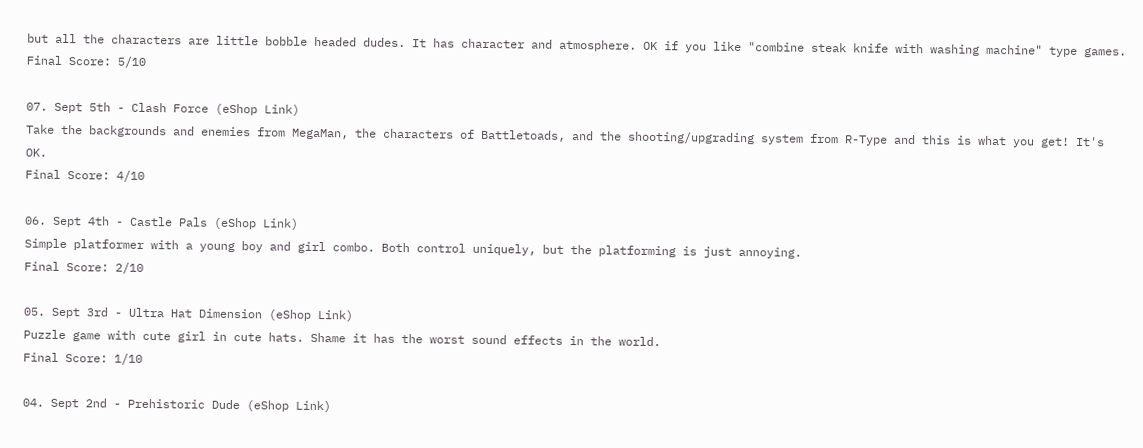but all the characters are little bobble headed dudes. It has character and atmosphere. OK if you like "combine steak knife with washing machine" type games.
Final Score: 5/10

07. Sept 5th - Clash Force (eShop Link)
Take the backgrounds and enemies from MegaMan, the characters of Battletoads, and the shooting/upgrading system from R-Type and this is what you get! It's OK.
Final Score: 4/10

06. Sept 4th - Castle Pals (eShop Link)
Simple platformer with a young boy and girl combo. Both control uniquely, but the platforming is just annoying.
Final Score: 2/10

05. Sept 3rd - Ultra Hat Dimension (eShop Link)
Puzzle game with cute girl in cute hats. Shame it has the worst sound effects in the world.
Final Score: 1/10

04. Sept 2nd - Prehistoric Dude (eShop Link)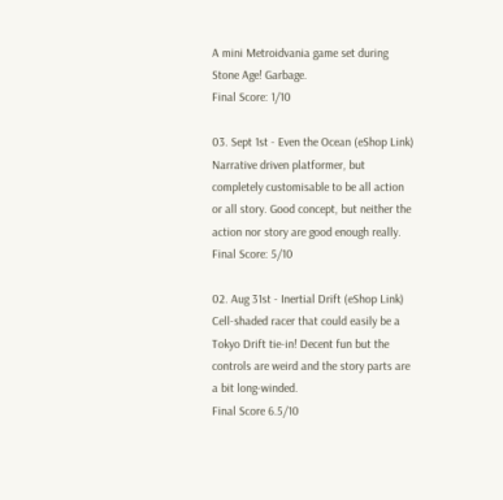A mini Metroidvania game set during Stone Age! Garbage.
Final Score: 1/10

03. Sept 1st - Even the Ocean (eShop Link)
Narrative driven platformer, but completely customisable to be all action or all story. Good concept, but neither the action nor story are good enough really.
Final Score: 5/10

02. Aug 31st - Inertial Drift (eShop Link)
Cell-shaded racer that could easily be a Tokyo Drift tie-in! Decent fun but the controls are weird and the story parts are a bit long-winded.
Final Score 6.5/10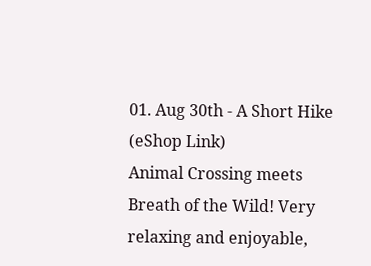01. Aug 30th - A Short Hike (eShop Link)
Animal Crossing meets Breath of the Wild! Very relaxing and enjoyable,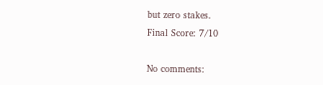but zero stakes.
Final Score: 7/10

No comments: